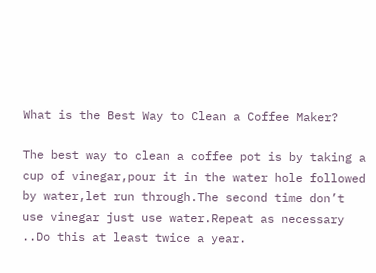What is the Best Way to Clean a Coffee Maker?

The best way to clean a coffee pot is by taking a cup of vinegar,pour it in the water hole followed by water,let run through.The second time don’t use vinegar just use water.Repeat as necessary ..Do this at least twice a year.